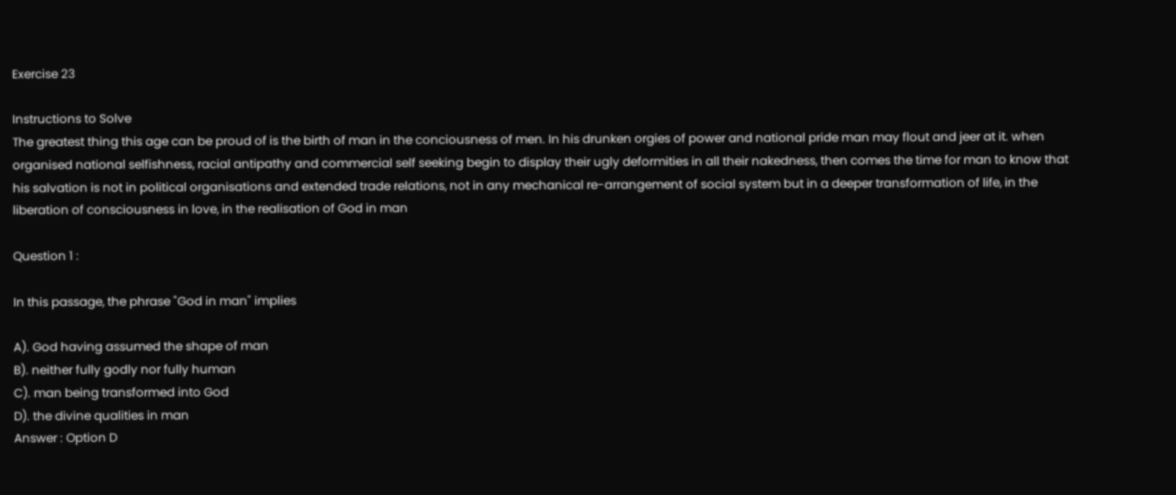Exercise 23

Instructions to Solve
The greatest thing this age can be proud of is the birth of man in the conciousness of men. In his drunken orgies of power and national pride man may flout and jeer at it. when organised national selfishness, racial antipathy and commercial self seeking begin to display their ugly deformities in all their nakedness, then comes the time for man to know that his salvation is not in political organisations and extended trade relations, not in any mechanical re-arrangement of social system but in a deeper transformation of life, in the liberation of consciousness in love, in the realisation of God in man

Question 1 :

In this passage, the phrase "God in man" implies

A). God having assumed the shape of man
B). neither fully godly nor fully human
C). man being transformed into God
D). the divine qualities in man
Answer : Option D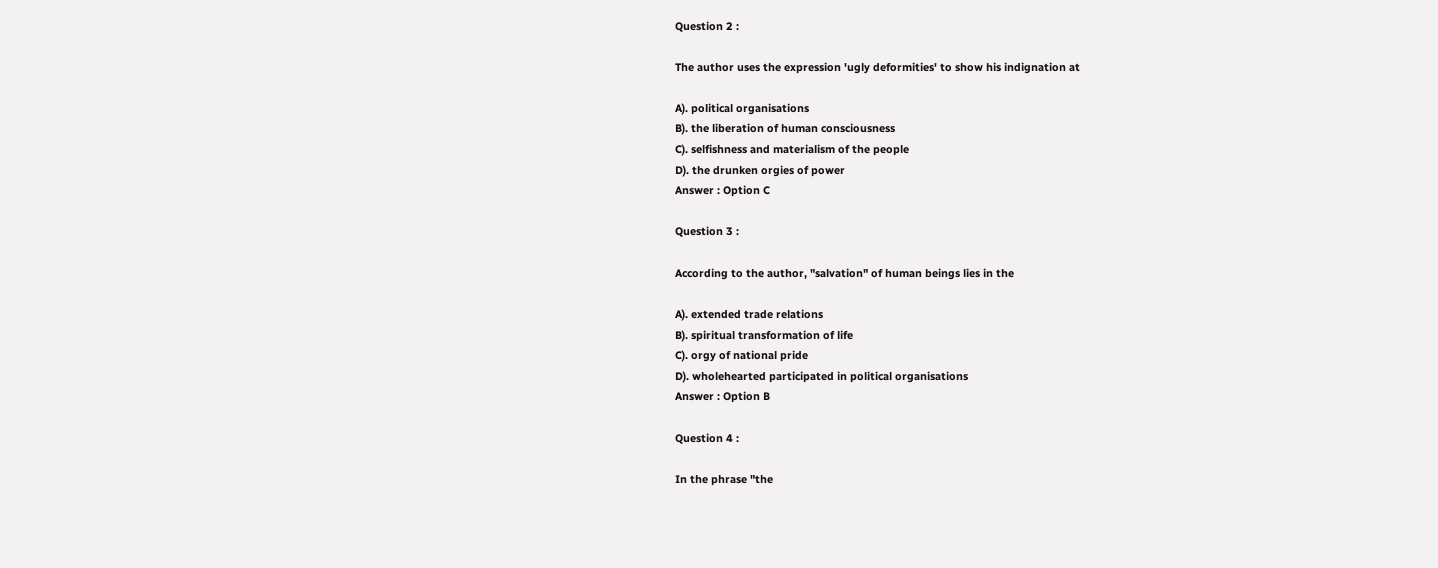Question 2 :

The author uses the expression 'ugly deformities' to show his indignation at

A). political organisations
B). the liberation of human consciousness
C). selfishness and materialism of the people
D). the drunken orgies of power
Answer : Option C

Question 3 :

According to the author, "salvation" of human beings lies in the

A). extended trade relations
B). spiritual transformation of life
C). orgy of national pride
D). wholehearted participated in political organisations
Answer : Option B

Question 4 :

In the phrase "the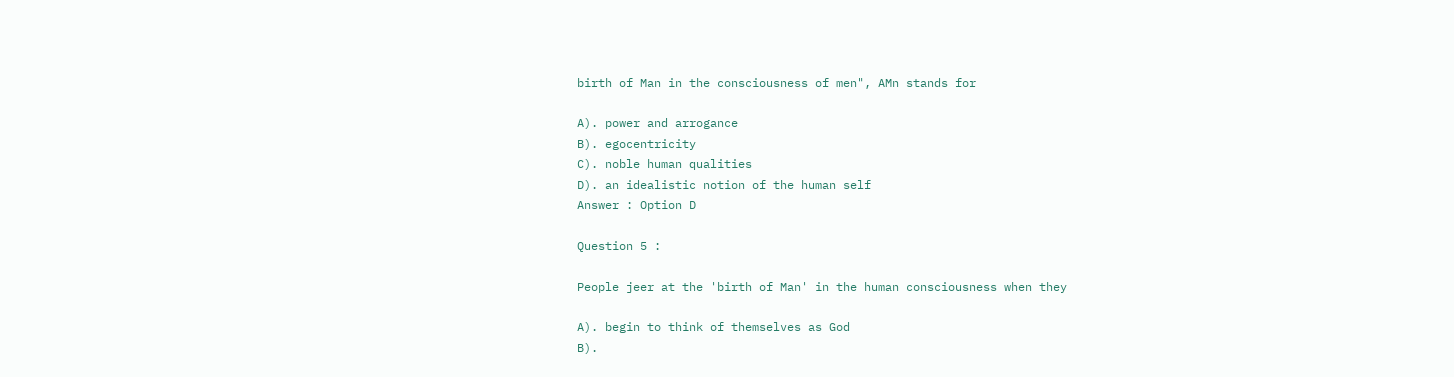birth of Man in the consciousness of men", AMn stands for

A). power and arrogance
B). egocentricity
C). noble human qualities
D). an idealistic notion of the human self
Answer : Option D

Question 5 :

People jeer at the 'birth of Man' in the human consciousness when they

A). begin to think of themselves as God
B).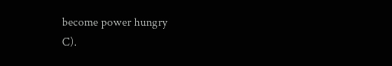become power hungry
C).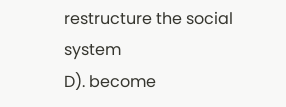restructure the social system
D). become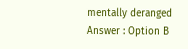mentally deranged
Answer : Option B